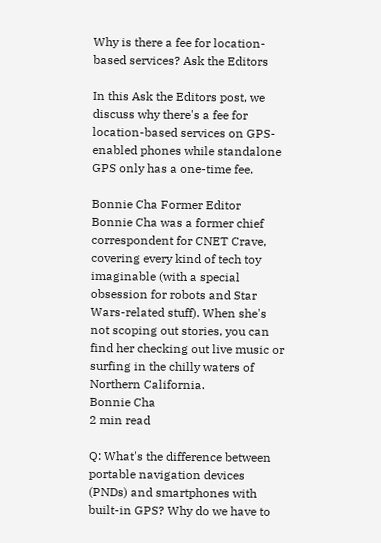Why is there a fee for location-based services? Ask the Editors

In this Ask the Editors post, we discuss why there's a fee for location-based services on GPS-enabled phones while standalone GPS only has a one-time fee.

Bonnie Cha Former Editor
Bonnie Cha was a former chief correspondent for CNET Crave, covering every kind of tech toy imaginable (with a special obsession for robots and Star Wars-related stuff). When she's not scoping out stories, you can find her checking out live music or surfing in the chilly waters of Northern California.
Bonnie Cha
2 min read

Q: What's the difference between portable navigation devices (PNDs) and smartphones with built-in GPS? Why do we have to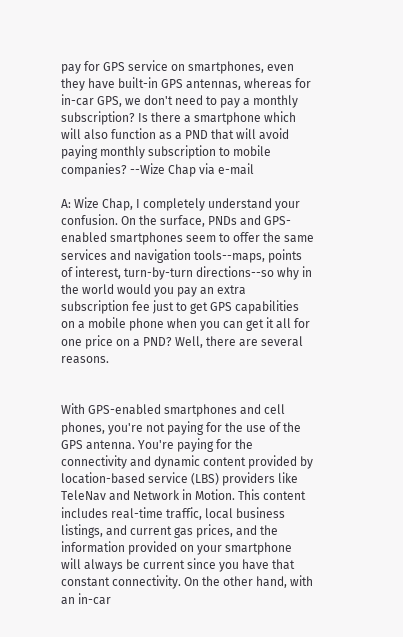pay for GPS service on smartphones, even they have built-in GPS antennas, whereas for in-car GPS, we don't need to pay a monthly subscription? Is there a smartphone which will also function as a PND that will avoid paying monthly subscription to mobile companies? --Wize Chap via e-mail

A: Wize Chap, I completely understand your confusion. On the surface, PNDs and GPS-enabled smartphones seem to offer the same services and navigation tools--maps, points of interest, turn-by-turn directions--so why in the world would you pay an extra subscription fee just to get GPS capabilities on a mobile phone when you can get it all for one price on a PND? Well, there are several reasons.


With GPS-enabled smartphones and cell phones, you're not paying for the use of the GPS antenna. You're paying for the connectivity and dynamic content provided by location-based service (LBS) providers like TeleNav and Network in Motion. This content includes real-time traffic, local business listings, and current gas prices, and the information provided on your smartphone will always be current since you have that constant connectivity. On the other hand, with an in-car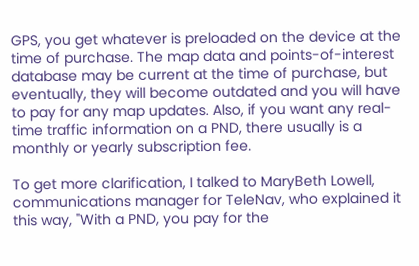GPS, you get whatever is preloaded on the device at the time of purchase. The map data and points-of-interest database may be current at the time of purchase, but eventually, they will become outdated and you will have to pay for any map updates. Also, if you want any real-time traffic information on a PND, there usually is a monthly or yearly subscription fee.

To get more clarification, I talked to MaryBeth Lowell, communications manager for TeleNav, who explained it this way, "With a PND, you pay for the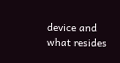device and what resides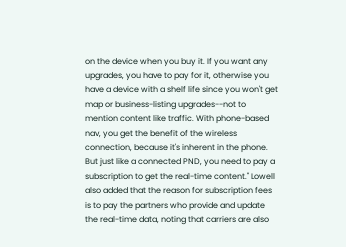on the device when you buy it. If you want any upgrades, you have to pay for it, otherwise you have a device with a shelf life since you won't get map or business-listing upgrades--not to mention content like traffic. With phone-based nav, you get the benefit of the wireless connection, because it's inherent in the phone. But just like a connected PND, you need to pay a subscription to get the real-time content." Lowell also added that the reason for subscription fees is to pay the partners who provide and update the real-time data, noting that carriers are also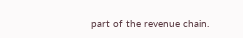part of the revenue chain.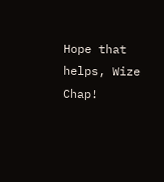Hope that helps, Wize Chap!